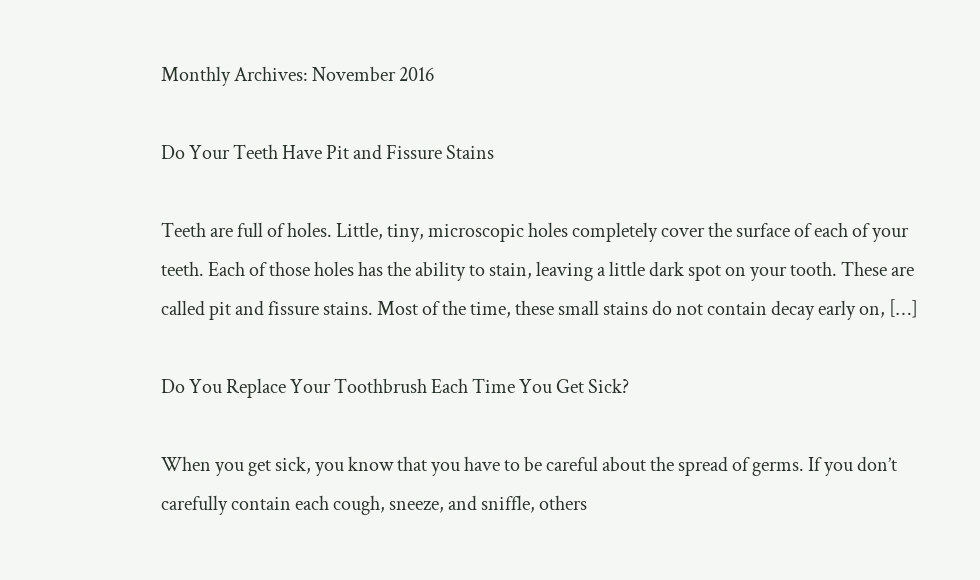Monthly Archives: November 2016

Do Your Teeth Have Pit and Fissure Stains

Teeth are full of holes. Little, tiny, microscopic holes completely cover the surface of each of your teeth. Each of those holes has the ability to stain, leaving a little dark spot on your tooth. These are called pit and fissure stains. Most of the time, these small stains do not contain decay early on, […]

Do You Replace Your Toothbrush Each Time You Get Sick?

When you get sick, you know that you have to be careful about the spread of germs. If you don’t carefully contain each cough, sneeze, and sniffle, others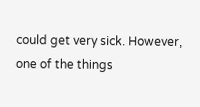could get very sick. However, one of the things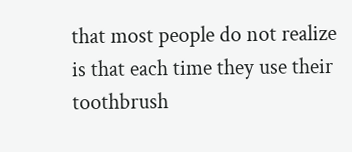that most people do not realize is that each time they use their toothbrush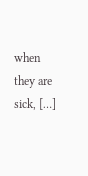when they are sick, […]